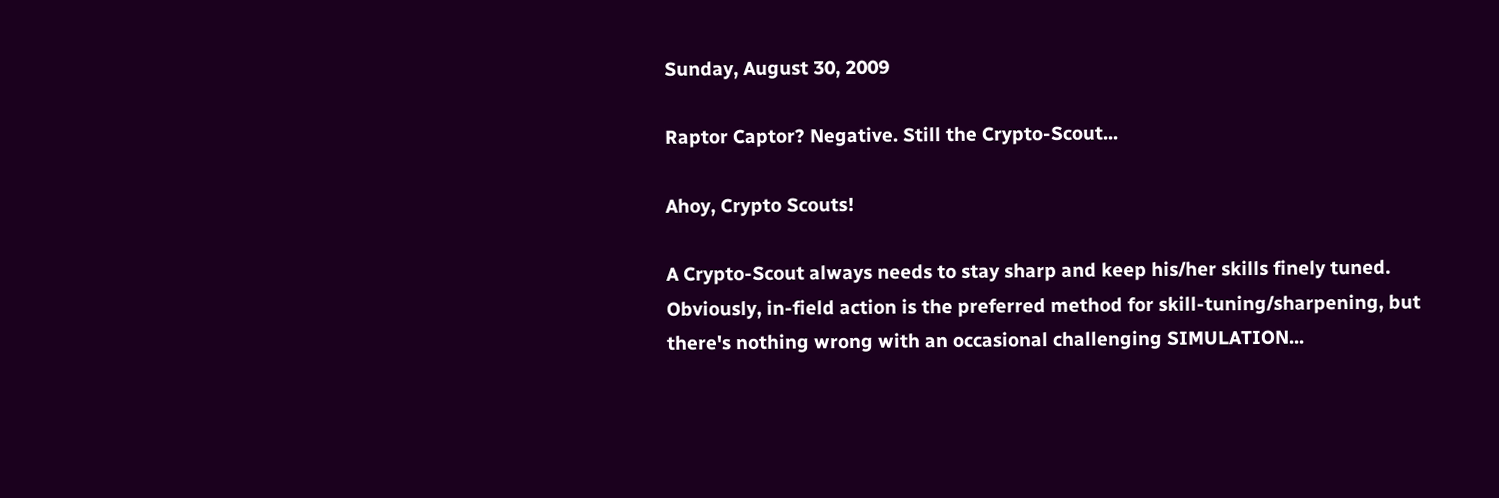Sunday, August 30, 2009

Raptor Captor? Negative. Still the Crypto-Scout...

Ahoy, Crypto Scouts!

A Crypto-Scout always needs to stay sharp and keep his/her skills finely tuned. Obviously, in-field action is the preferred method for skill-tuning/sharpening, but there's nothing wrong with an occasional challenging SIMULATION...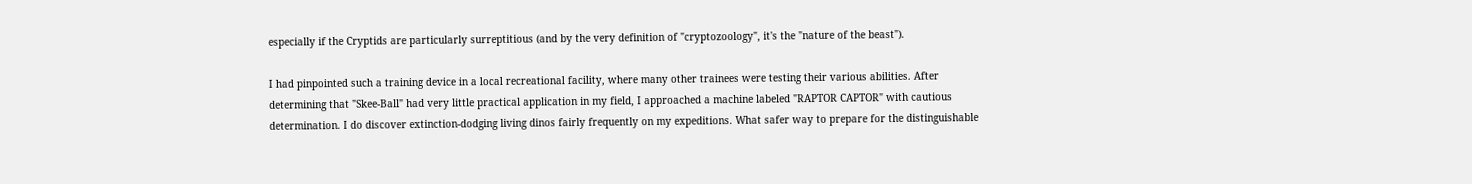especially if the Cryptids are particularly surreptitious (and by the very definition of "cryptozoology", it's the "nature of the beast").

I had pinpointed such a training device in a local recreational facility, where many other trainees were testing their various abilities. After determining that "Skee-Ball" had very little practical application in my field, I approached a machine labeled "RAPTOR CAPTOR" with cautious determination. I do discover extinction-dodging living dinos fairly frequently on my expeditions. What safer way to prepare for the distinguishable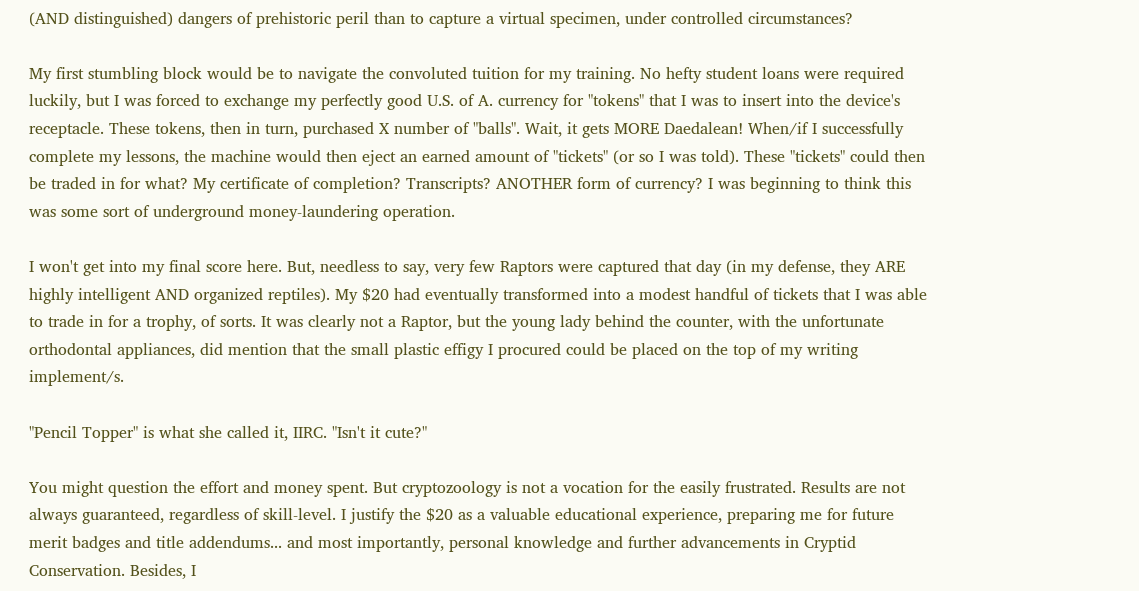(AND distinguished) dangers of prehistoric peril than to capture a virtual specimen, under controlled circumstances?

My first stumbling block would be to navigate the convoluted tuition for my training. No hefty student loans were required luckily, but I was forced to exchange my perfectly good U.S. of A. currency for "tokens" that I was to insert into the device's receptacle. These tokens, then in turn, purchased X number of "balls". Wait, it gets MORE Daedalean! When/if I successfully complete my lessons, the machine would then eject an earned amount of "tickets" (or so I was told). These "tickets" could then be traded in for what? My certificate of completion? Transcripts? ANOTHER form of currency? I was beginning to think this was some sort of underground money-laundering operation.

I won't get into my final score here. But, needless to say, very few Raptors were captured that day (in my defense, they ARE highly intelligent AND organized reptiles). My $20 had eventually transformed into a modest handful of tickets that I was able to trade in for a trophy, of sorts. It was clearly not a Raptor, but the young lady behind the counter, with the unfortunate orthodontal appliances, did mention that the small plastic effigy I procured could be placed on the top of my writing implement/s.

"Pencil Topper" is what she called it, IIRC. "Isn't it cute?"

You might question the effort and money spent. But cryptozoology is not a vocation for the easily frustrated. Results are not always guaranteed, regardless of skill-level. I justify the $20 as a valuable educational experience, preparing me for future merit badges and title addendums... and most importantly, personal knowledge and further advancements in Cryptid Conservation. Besides, I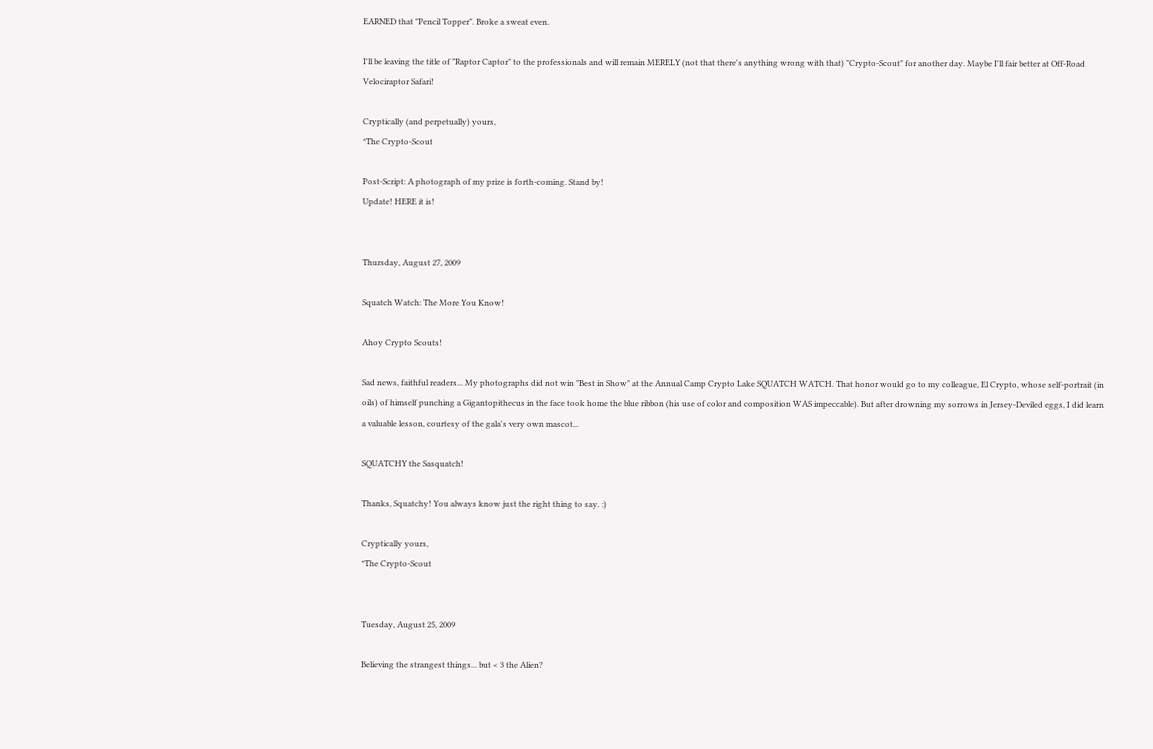EARNED that "Pencil Topper". Broke a sweat even.

I'll be leaving the title of "Raptor Captor" to the professionals and will remain MERELY (not that there's anything wrong with that) "Crypto-Scout" for another day. Maybe I'll fair better at Off-Road Velociraptor Safari!

Cryptically (and perpetually) yours,
*The Crypto-Scout

Post-Script: A photograph of my prize is forth-coming. Stand by!
Update! HERE it is!


Thursday, August 27, 2009

Squatch Watch: The More You Know!

Ahoy Crypto Scouts!

Sad news, faithful readers... My photographs did not win "Best in Show" at the Annual Camp Crypto Lake SQUATCH WATCH. That honor would go to my colleague, El Crypto, whose self-portrait (in oils) of himself punching a Gigantopithecus in the face took home the blue ribbon (his use of color and composition WAS impeccable). But after drowning my sorrows in Jersey-Deviled eggs, I did learn a valuable lesson, courtesy of the gala's very own mascot...

SQUATCHY the Sasquatch!

Thanks, Squatchy! You always know just the right thing to say. :)

Cryptically yours,
*The Crypto-Scout


Tuesday, August 25, 2009

Believing the strangest things... but < 3 the Alien?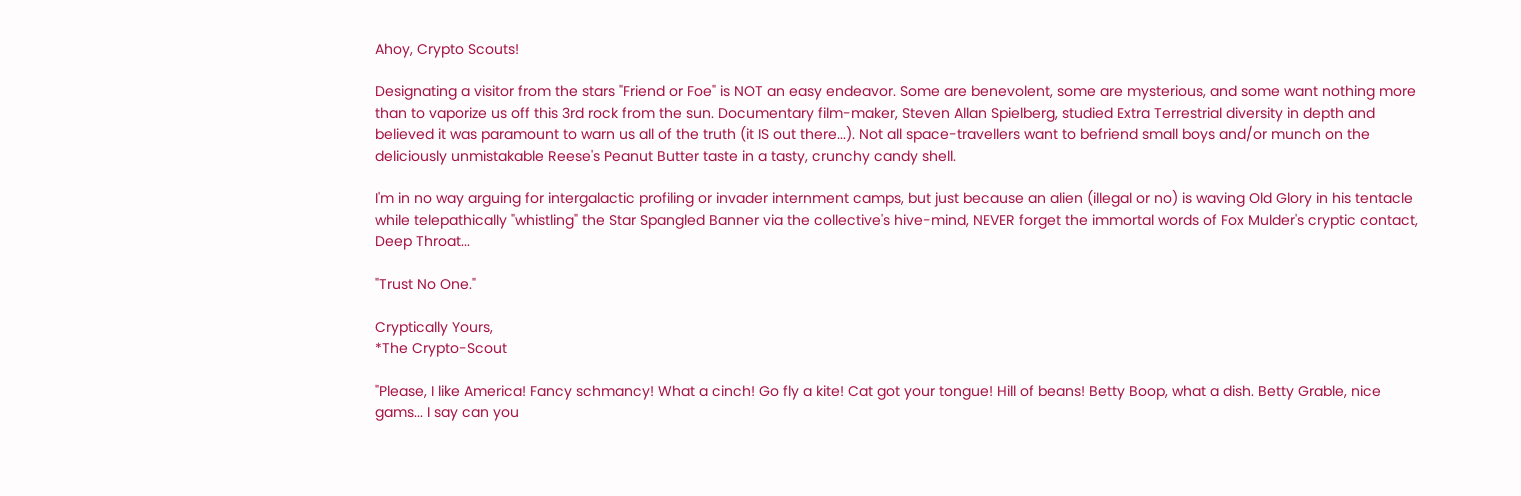Ahoy, Crypto Scouts!

Designating a visitor from the stars "Friend or Foe" is NOT an easy endeavor. Some are benevolent, some are mysterious, and some want nothing more than to vaporize us off this 3rd rock from the sun. Documentary film-maker, Steven Allan Spielberg, studied Extra Terrestrial diversity in depth and believed it was paramount to warn us all of the truth (it IS out there...). Not all space-travellers want to befriend small boys and/or munch on the deliciously unmistakable Reese's Peanut Butter taste in a tasty, crunchy candy shell.

I'm in no way arguing for intergalactic profiling or invader internment camps, but just because an alien (illegal or no) is waving Old Glory in his tentacle while telepathically "whistling" the Star Spangled Banner via the collective's hive-mind, NEVER forget the immortal words of Fox Mulder's cryptic contact, Deep Throat...

"Trust No One."

Cryptically Yours,
*The Crypto-Scout

"Please, I like America! Fancy schmancy! What a cinch! Go fly a kite! Cat got your tongue! Hill of beans! Betty Boop, what a dish. Betty Grable, nice gams... I say can you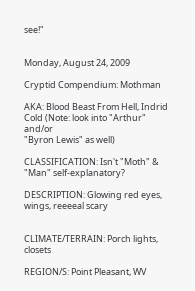see!"


Monday, August 24, 2009

Cryptid Compendium: Mothman

AKA: Blood Beast From Hell, Indrid Cold (Note: look into "Arthur" and/or
"Byron Lewis" as well)

CLASSIFICATION: Isn't "Moth" & "Man" self-explanatory?

DESCRIPTION: Glowing red eyes, wings, reeeeal scary


CLIMATE/TERRAIN: Porch lights, closets

REGION/S: Point Pleasant, WV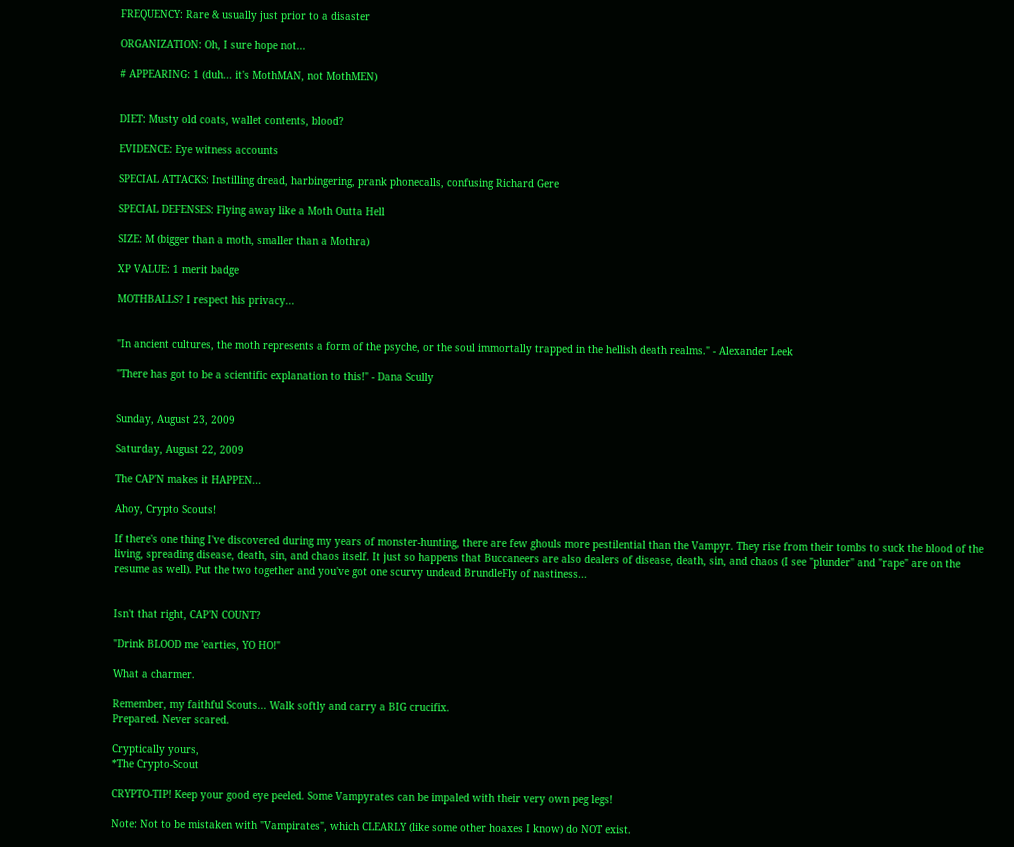FREQUENCY: Rare & usually just prior to a disaster

ORGANIZATION: Oh, I sure hope not...

# APPEARING: 1 (duh... it's MothMAN, not MothMEN)


DIET: Musty old coats, wallet contents, blood?

EVIDENCE: Eye witness accounts

SPECIAL ATTACKS: Instilling dread, harbingering, prank phonecalls, confusing Richard Gere

SPECIAL DEFENSES: Flying away like a Moth Outta Hell

SIZE: M (bigger than a moth, smaller than a Mothra)

XP VALUE: 1 merit badge

MOTHBALLS? I respect his privacy...


"In ancient cultures, the moth represents a form of the psyche, or the soul immortally trapped in the hellish death realms." - Alexander Leek

"There has got to be a scientific explanation to this!" - Dana Scully


Sunday, August 23, 2009

Saturday, August 22, 2009

The CAP'N makes it HAPPEN...

Ahoy, Crypto Scouts!

If there's one thing I've discovered during my years of monster-hunting, there are few ghouls more pestilential than the Vampyr. They rise from their tombs to suck the blood of the living, spreading disease, death, sin, and chaos itself. It just so happens that Buccaneers are also dealers of disease, death, sin, and chaos (I see "plunder" and "rape" are on the resume as well). Put the two together and you've got one scurvy undead BrundleFly of nastiness...


Isn't that right, CAP'N COUNT?

"Drink BLOOD me 'earties, YO HO!"

What a charmer.

Remember, my faithful Scouts... Walk softly and carry a BIG crucifix.
Prepared. Never scared.

Cryptically yours,
*The Crypto-Scout

CRYPTO-TIP! Keep your good eye peeled. Some Vampyrates can be impaled with their very own peg legs!

Note: Not to be mistaken with "Vampirates", which CLEARLY (like some other hoaxes I know) do NOT exist.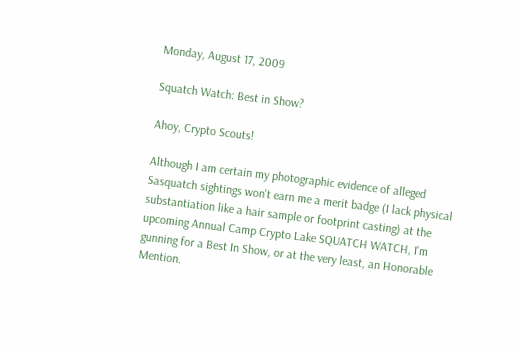Monday, August 17, 2009

Squatch Watch: Best in Show?

Ahoy, Crypto Scouts!

Although I am certain my photographic evidence of alleged Sasquatch sightings won't earn me a merit badge (I lack physical substantiation like a hair sample or footprint casting) at the upcoming Annual Camp Crypto Lake SQUATCH WATCH, I'm gunning for a Best In Show, or at the very least, an Honorable Mention.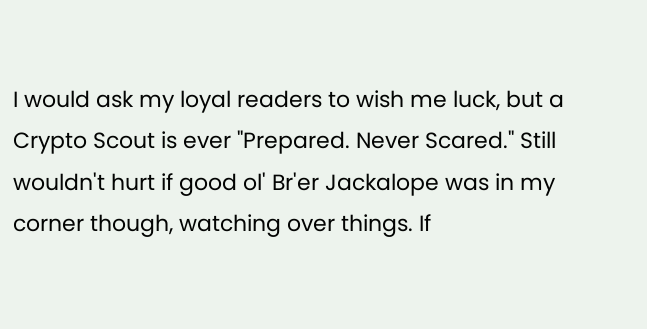I would ask my loyal readers to wish me luck, but a Crypto Scout is ever "Prepared. Never Scared." Still wouldn't hurt if good ol' Br'er Jackalope was in my corner though, watching over things. If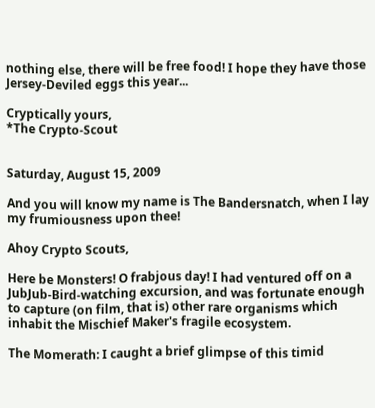nothing else, there will be free food! I hope they have those Jersey-Deviled eggs this year...

Cryptically yours,
*The Crypto-Scout


Saturday, August 15, 2009

And you will know my name is The Bandersnatch, when I lay my frumiousness upon thee!

Ahoy Crypto Scouts,

Here be Monsters! O frabjous day! I had ventured off on a JubJub-Bird-watching excursion, and was fortunate enough to capture (on film, that is) other rare organisms which inhabit the Mischief Maker's fragile ecosystem.

The Momerath: I caught a brief glimpse of this timid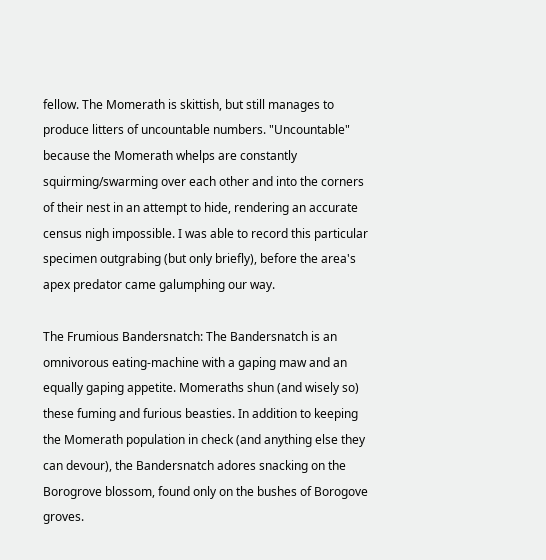fellow. The Momerath is skittish, but still manages to produce litters of uncountable numbers. "Uncountable" because the Momerath whelps are constantly squirming/swarming over each other and into the corners of their nest in an attempt to hide, rendering an accurate census nigh impossible. I was able to record this particular specimen outgrabing (but only briefly), before the area's apex predator came galumphing our way.

The Frumious Bandersnatch: The Bandersnatch is an omnivorous eating-machine with a gaping maw and an equally gaping appetite. Momeraths shun (and wisely so) these fuming and furious beasties. In addition to keeping the Momerath population in check (and anything else they can devour), the Bandersnatch adores snacking on the Borogrove blossom, found only on the bushes of Borogove groves.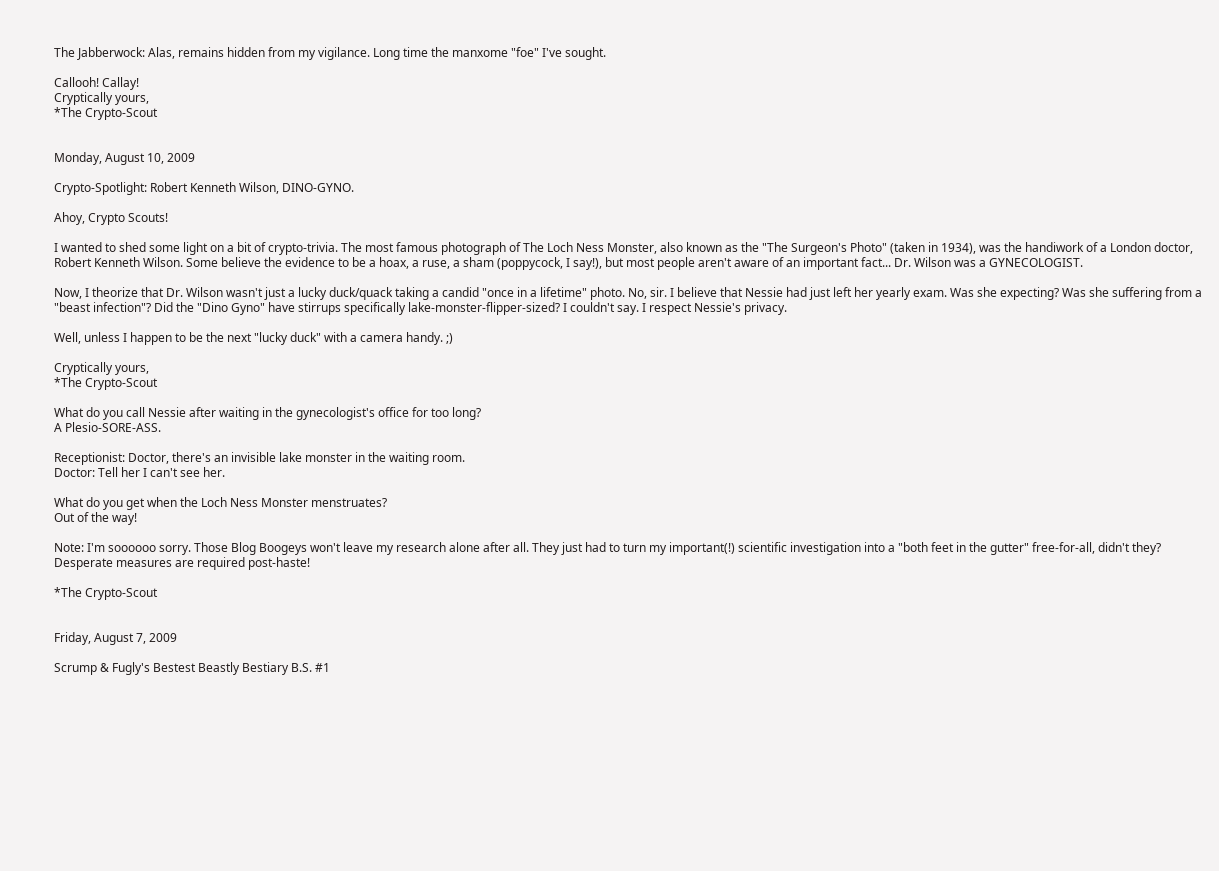The Jabberwock: Alas, remains hidden from my vigilance. Long time the manxome "foe" I've sought.

Callooh! Callay!
Cryptically yours,
*The Crypto-Scout


Monday, August 10, 2009

Crypto-Spotlight: Robert Kenneth Wilson, DINO-GYNO.

Ahoy, Crypto Scouts!

I wanted to shed some light on a bit of crypto-trivia. The most famous photograph of The Loch Ness Monster, also known as the "The Surgeon's Photo" (taken in 1934), was the handiwork of a London doctor, Robert Kenneth Wilson. Some believe the evidence to be a hoax, a ruse, a sham (poppycock, I say!), but most people aren't aware of an important fact... Dr. Wilson was a GYNECOLOGIST.

Now, I theorize that Dr. Wilson wasn't just a lucky duck/quack taking a candid "once in a lifetime" photo. No, sir. I believe that Nessie had just left her yearly exam. Was she expecting? Was she suffering from a "beast infection"? Did the "Dino Gyno" have stirrups specifically lake-monster-flipper-sized? I couldn't say. I respect Nessie's privacy.

Well, unless I happen to be the next "lucky duck" with a camera handy. ;)

Cryptically yours,
*The Crypto-Scout

What do you call Nessie after waiting in the gynecologist's office for too long?
A Plesio-SORE-ASS.

Receptionist: Doctor, there's an invisible lake monster in the waiting room.
Doctor: Tell her I can't see her.

What do you get when the Loch Ness Monster menstruates?
Out of the way!

Note: I'm soooooo sorry. Those Blog Boogeys won't leave my research alone after all. They just had to turn my important(!) scientific investigation into a "both feet in the gutter" free-for-all, didn't they? Desperate measures are required post-haste!

*The Crypto-Scout


Friday, August 7, 2009

Scrump & Fugly's Bestest Beastly Bestiary B.S. #1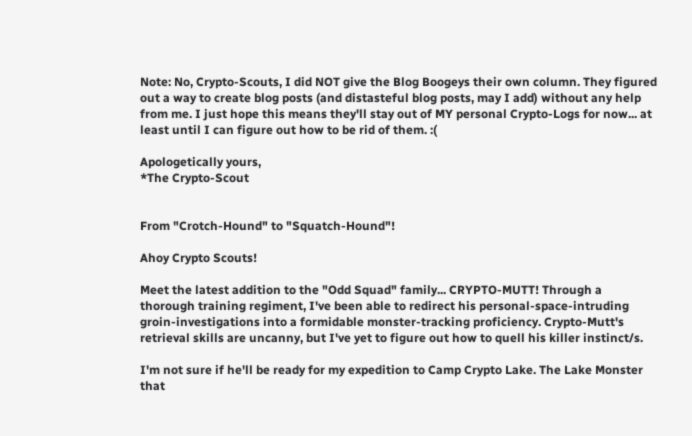Note: No, Crypto-Scouts, I did NOT give the Blog Boogeys their own column. They figured out a way to create blog posts (and distasteful blog posts, may I add) without any help from me. I just hope this means they'll stay out of MY personal Crypto-Logs for now... at least until I can figure out how to be rid of them. :(

Apologetically yours,
*The Crypto-Scout


From "Crotch-Hound" to "Squatch-Hound"!

Ahoy Crypto Scouts!

Meet the latest addition to the "Odd Squad" family... CRYPTO-MUTT! Through a thorough training regiment, I've been able to redirect his personal-space-intruding groin-investigations into a formidable monster-tracking proficiency. Crypto-Mutt's retrieval skills are uncanny, but I've yet to figure out how to quell his killer instinct/s.

I'm not sure if he'll be ready for my expedition to Camp Crypto Lake. The Lake Monster that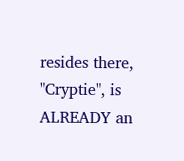resides there, "Cryptie", is ALREADY an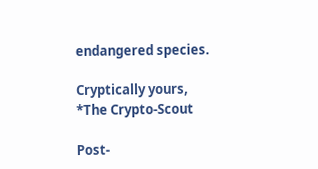endangered species.

Cryptically yours,
*The Crypto-Scout

Post-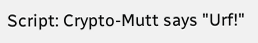Script: Crypto-Mutt says "Urf!"